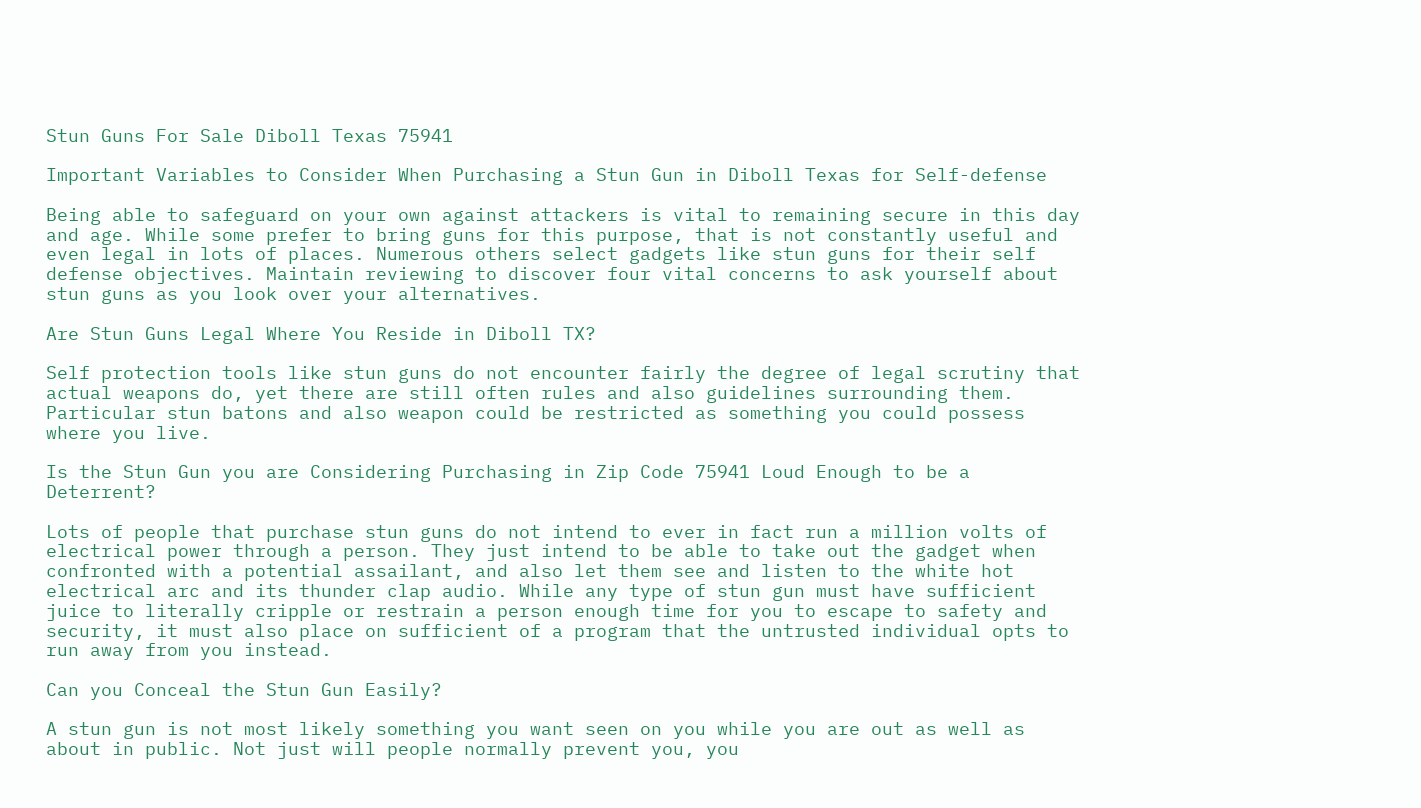Stun Guns For Sale Diboll Texas 75941

Important Variables to Consider When Purchasing a Stun Gun in Diboll Texas for Self-defense

Being able to safeguard on your own against attackers is vital to remaining secure in this day and age. While some prefer to bring guns for this purpose, that is not constantly useful and even legal in lots of places. Numerous others select gadgets like stun guns for their self defense objectives. Maintain reviewing to discover four vital concerns to ask yourself about stun guns as you look over your alternatives.

Are Stun Guns Legal Where You Reside in Diboll TX?

Self protection tools like stun guns do not encounter fairly the degree of legal scrutiny that actual weapons do, yet there are still often rules and also guidelines surrounding them. Particular stun batons and also weapon could be restricted as something you could possess where you live.

Is the Stun Gun you are Considering Purchasing in Zip Code 75941 Loud Enough to be a Deterrent?

Lots of people that purchase stun guns do not intend to ever in fact run a million volts of electrical power through a person. They just intend to be able to take out the gadget when confronted with a potential assailant, and also let them see and listen to the white hot electrical arc and its thunder clap audio. While any type of stun gun must have sufficient juice to literally cripple or restrain a person enough time for you to escape to safety and security, it must also place on sufficient of a program that the untrusted individual opts to run away from you instead.

Can you Conceal the Stun Gun Easily?

A stun gun is not most likely something you want seen on you while you are out as well as about in public. Not just will people normally prevent you, you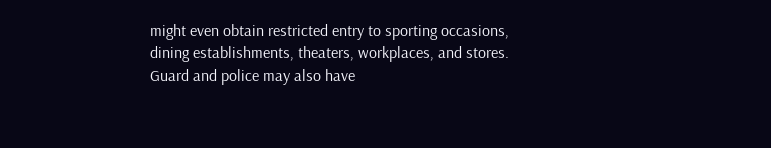might even obtain restricted entry to sporting occasions, dining establishments, theaters, workplaces, and stores. Guard and police may also have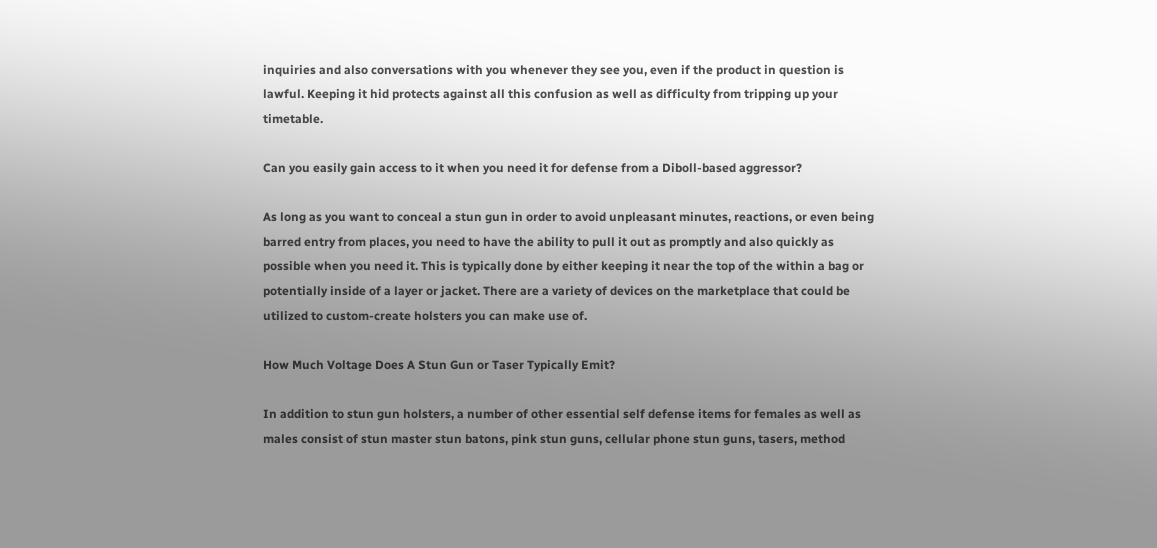inquiries and also conversations with you whenever they see you, even if the product in question is lawful. Keeping it hid protects against all this confusion as well as difficulty from tripping up your timetable.

Can you easily gain access to it when you need it for defense from a Diboll-based aggressor?

As long as you want to conceal a stun gun in order to avoid unpleasant minutes, reactions, or even being barred entry from places, you need to have the ability to pull it out as promptly and also quickly as possible when you need it. This is typically done by either keeping it near the top of the within a bag or potentially inside of a layer or jacket. There are a variety of devices on the marketplace that could be utilized to custom-create holsters you can make use of.

How Much Voltage Does A Stun Gun or Taser Typically Emit?

In addition to stun gun holsters, a number of other essential self defense items for females as well as males consist of stun master stun batons, pink stun guns, cellular phone stun guns, tasers, method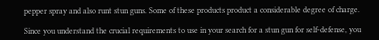pepper spray and also runt stun guns. Some of these products product a considerable degree of charge.

Since you understand the crucial requirements to use in your search for a stun gun for self-defense, you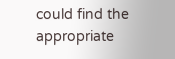could find the appropriate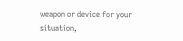weapon or device for your situation,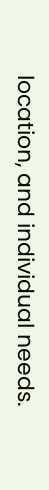location, and individual needs.